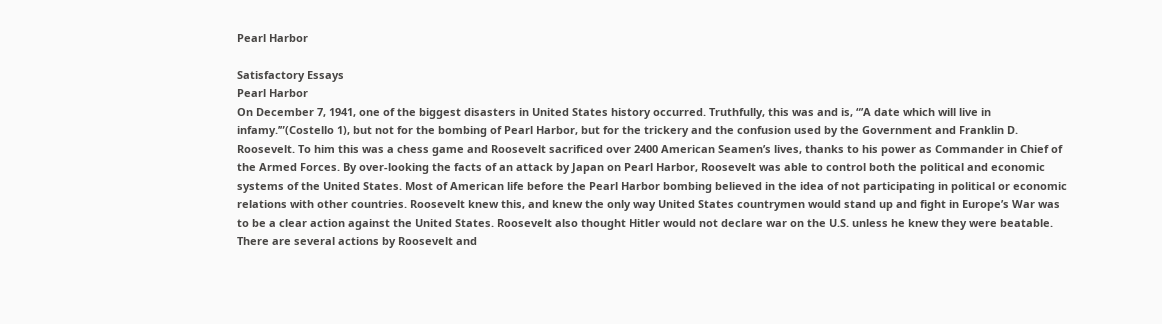Pearl Harbor

Satisfactory Essays
Pearl Harbor
On December 7, 1941, one of the biggest disasters in United States history occurred. Truthfully, this was and is, “’A date which will live in infamy.’”(Costello 1), but not for the bombing of Pearl Harbor, but for the trickery and the confusion used by the Government and Franklin D. Roosevelt. To him this was a chess game and Roosevelt sacrificed over 2400 American Seamen’s lives, thanks to his power as Commander in Chief of the Armed Forces. By over-looking the facts of an attack by Japan on Pearl Harbor, Roosevelt was able to control both the political and economic systems of the United States. Most of American life before the Pearl Harbor bombing believed in the idea of not participating in political or economic relations with other countries. Roosevelt knew this, and knew the only way United States countrymen would stand up and fight in Europe’s War was to be a clear action against the United States. Roosevelt also thought Hitler would not declare war on the U.S. unless he knew they were beatable.
There are several actions by Roosevelt and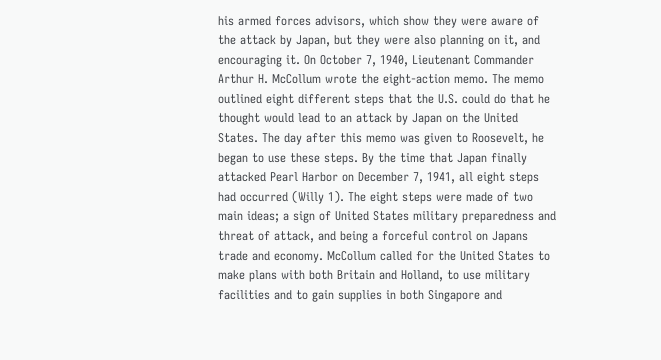his armed forces advisors, which show they were aware of the attack by Japan, but they were also planning on it, and encouraging it. On October 7, 1940, Lieutenant Commander Arthur H. McCollum wrote the eight-action memo. The memo outlined eight different steps that the U.S. could do that he thought would lead to an attack by Japan on the United States. The day after this memo was given to Roosevelt, he began to use these steps. By the time that Japan finally attacked Pearl Harbor on December 7, 1941, all eight steps had occurred (Willy 1). The eight steps were made of two main ideas; a sign of United States military preparedness and threat of attack, and being a forceful control on Japans trade and economy. McCollum called for the United States to make plans with both Britain and Holland, to use military facilities and to gain supplies in both Singapore and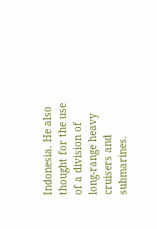Indonesia. He also thought for the use of a division of long-range heavy cruisers and submarines.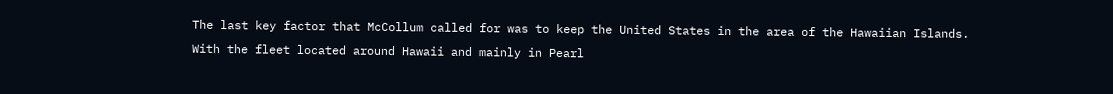The last key factor that McCollum called for was to keep the United States in the area of the Hawaiian Islands.
With the fleet located around Hawaii and mainly in Pearl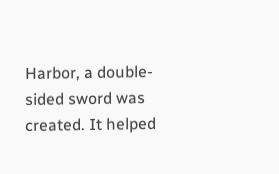Harbor, a double-sided sword was created. It helped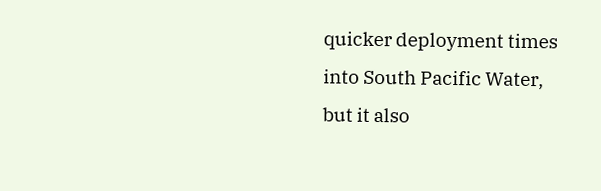quicker deployment times into South Pacific Water, but it also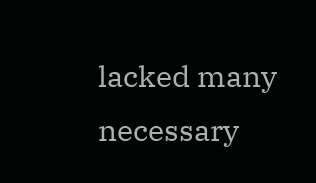lacked many necessary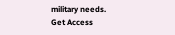military needs.
Get Access